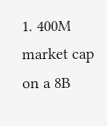1. 400M market cap on a 8B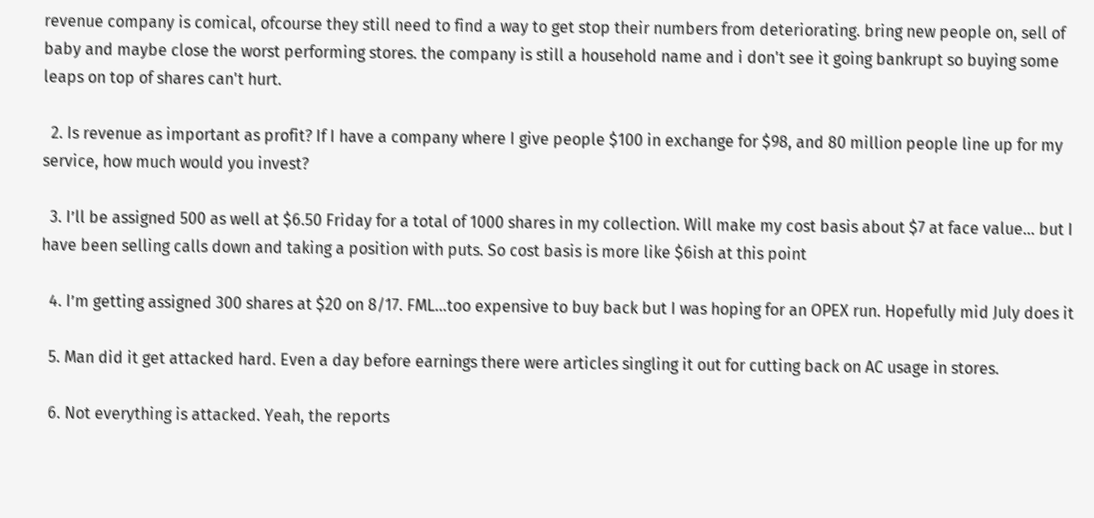revenue company is comical, ofcourse they still need to find a way to get stop their numbers from deteriorating. bring new people on, sell of baby and maybe close the worst performing stores. the company is still a household name and i don't see it going bankrupt so buying some leaps on top of shares can't hurt.

  2. Is revenue as important as profit? If I have a company where I give people $100 in exchange for $98, and 80 million people line up for my service, how much would you invest?

  3. I’ll be assigned 500 as well at $6.50 Friday for a total of 1000 shares in my collection. Will make my cost basis about $7 at face value… but I have been selling calls down and taking a position with puts. So cost basis is more like $6ish at this point

  4. I’m getting assigned 300 shares at $20 on 8/17. FML…too expensive to buy back but I was hoping for an OPEX run. Hopefully mid July does it

  5. Man did it get attacked hard. Even a day before earnings there were articles singling it out for cutting back on AC usage in stores.

  6. Not everything is attacked. Yeah, the reports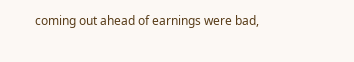coming out ahead of earnings were bad,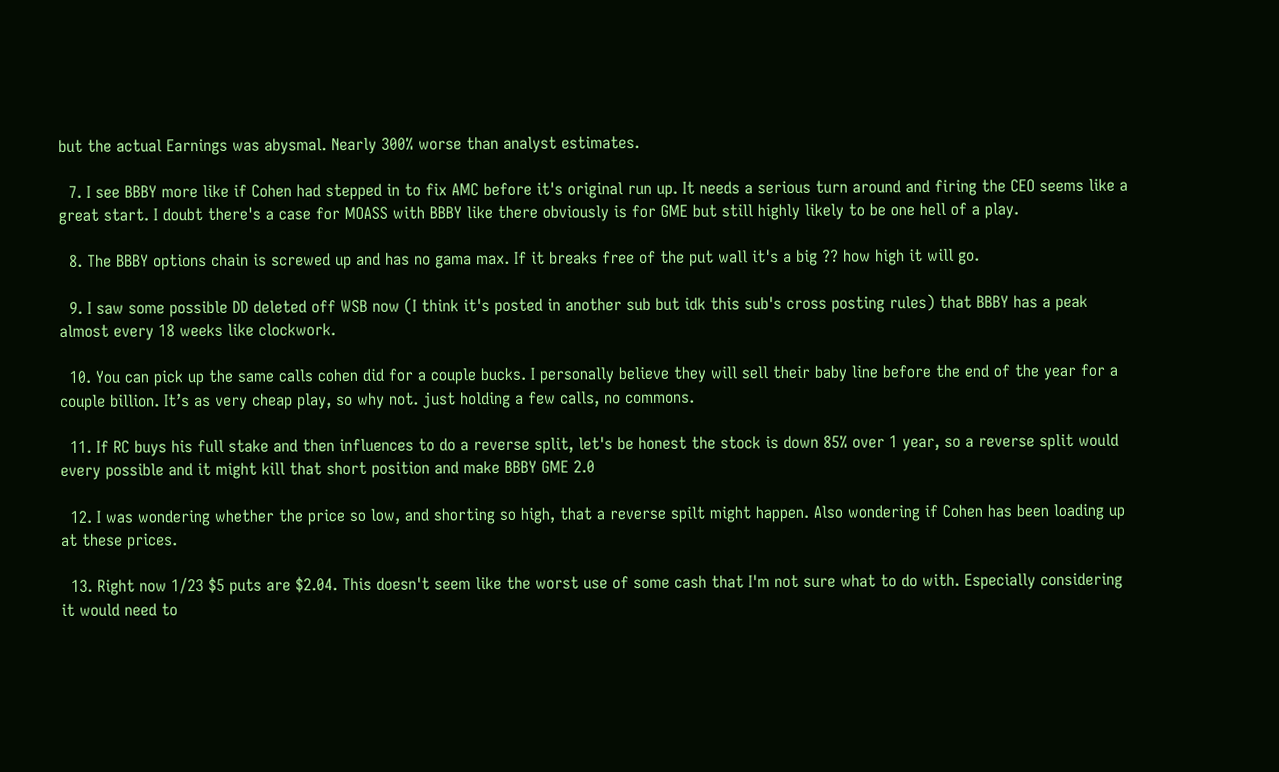but the actual Earnings was abysmal. Nearly 300% worse than analyst estimates.

  7. I see BBBY more like if Cohen had stepped in to fix AMC before it's original run up. It needs a serious turn around and firing the CEO seems like a great start. I doubt there's a case for MOASS with BBBY like there obviously is for GME but still highly likely to be one hell of a play.

  8. The BBBY options chain is screwed up and has no gama max. If it breaks free of the put wall it's a big ?? how high it will go.

  9. I saw some possible DD deleted off WSB now (I think it's posted in another sub but idk this sub's cross posting rules) that BBBY has a peak almost every 18 weeks like clockwork.

  10. You can pick up the same calls cohen did for a couple bucks. I personally believe they will sell their baby line before the end of the year for a couple billion. It’s as very cheap play, so why not. just holding a few calls, no commons.

  11. If RC buys his full stake and then influences to do a reverse split, let's be honest the stock is down 85% over 1 year, so a reverse split would every possible and it might kill that short position and make BBBY GME 2.0

  12. I was wondering whether the price so low, and shorting so high, that a reverse spilt might happen. Also wondering if Cohen has been loading up at these prices.

  13. Right now 1/23 $5 puts are $2.04. This doesn't seem like the worst use of some cash that I'm not sure what to do with. Especially considering it would need to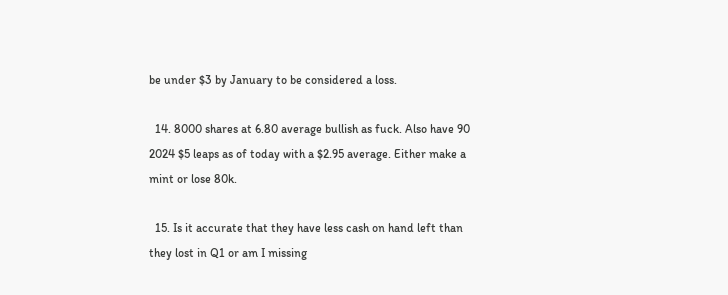be under $3 by January to be considered a loss.

  14. 8000 shares at 6.80 average bullish as fuck. Also have 90 2024 $5 leaps as of today with a $2.95 average. Either make a mint or lose 80k.

  15. Is it accurate that they have less cash on hand left than they lost in Q1 or am I missing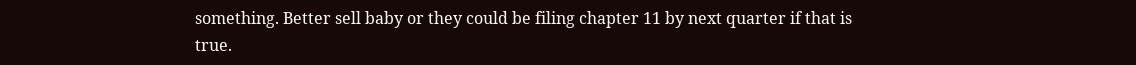something. Better sell baby or they could be filing chapter 11 by next quarter if that is true.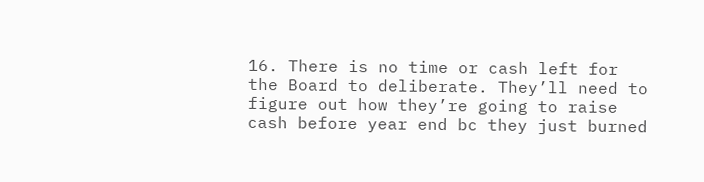16. There is no time or cash left for the Board to deliberate. They’ll need to figure out how they’re going to raise cash before year end bc they just burned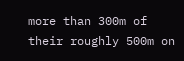more than 300m of their roughly 500m on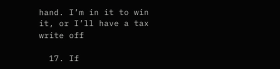hand. I’m in it to win it, or I’ll have a tax write off

  17. If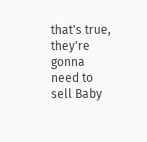that's true, they're gonna need to sell Baby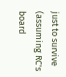just to survive (assuming RC's board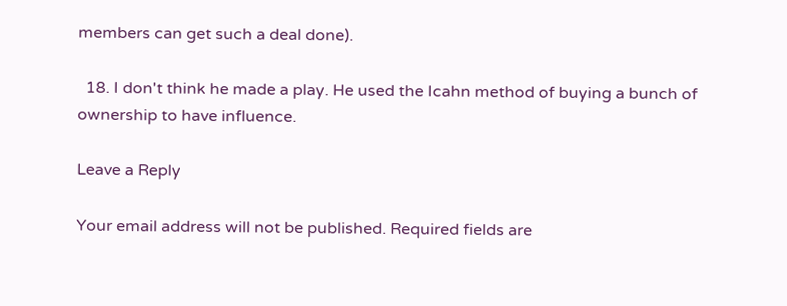members can get such a deal done).

  18. I don't think he made a play. He used the Icahn method of buying a bunch of ownership to have influence.

Leave a Reply

Your email address will not be published. Required fields are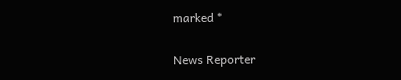marked *

News Reporter